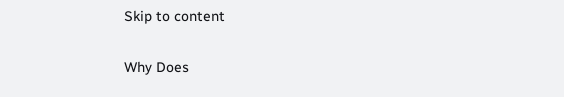Skip to content

Why Does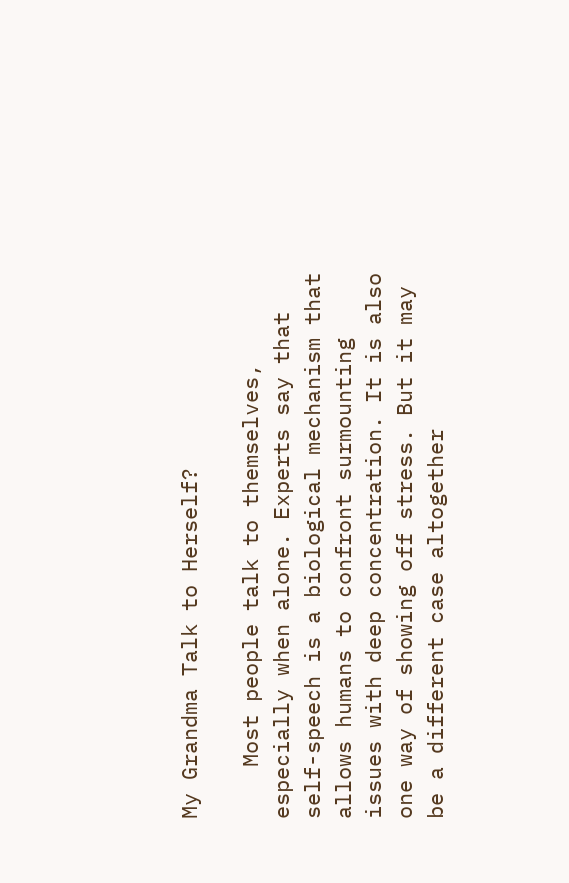My Grandma Talk to Herself?

    Most people talk to themselves, especially when alone. Experts say that self-speech is a biological mechanism that allows humans to confront surmounting issues with deep concentration. It is also one way of showing off stress. But it may be a different case altogether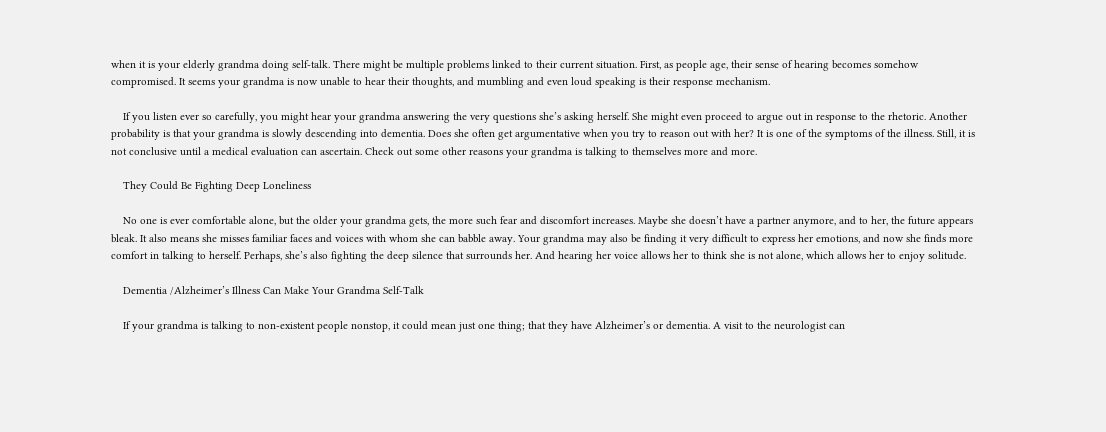when it is your elderly grandma doing self-talk. There might be multiple problems linked to their current situation. First, as people age, their sense of hearing becomes somehow compromised. It seems your grandma is now unable to hear their thoughts, and mumbling and even loud speaking is their response mechanism.

    If you listen ever so carefully, you might hear your grandma answering the very questions she’s asking herself. She might even proceed to argue out in response to the rhetoric. Another probability is that your grandma is slowly descending into dementia. Does she often get argumentative when you try to reason out with her? It is one of the symptoms of the illness. Still, it is not conclusive until a medical evaluation can ascertain. Check out some other reasons your grandma is talking to themselves more and more.

    They Could Be Fighting Deep Loneliness

    No one is ever comfortable alone, but the older your grandma gets, the more such fear and discomfort increases. Maybe she doesn’t have a partner anymore, and to her, the future appears bleak. It also means she misses familiar faces and voices with whom she can babble away. Your grandma may also be finding it very difficult to express her emotions, and now she finds more comfort in talking to herself. Perhaps, she’s also fighting the deep silence that surrounds her. And hearing her voice allows her to think she is not alone, which allows her to enjoy solitude.

    Dementia /Alzheimer’s Illness Can Make Your Grandma Self-Talk

    If your grandma is talking to non-existent people nonstop, it could mean just one thing; that they have Alzheimer’s or dementia. A visit to the neurologist can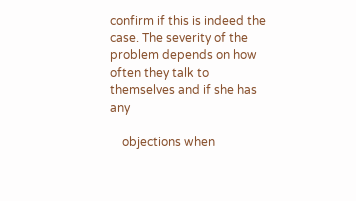confirm if this is indeed the case. The severity of the problem depends on how often they talk to themselves and if she has any

    objections when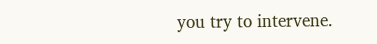you try to intervene.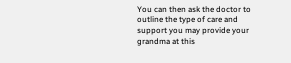You can then ask the doctor to outline the type of care and support you may provide your grandma at this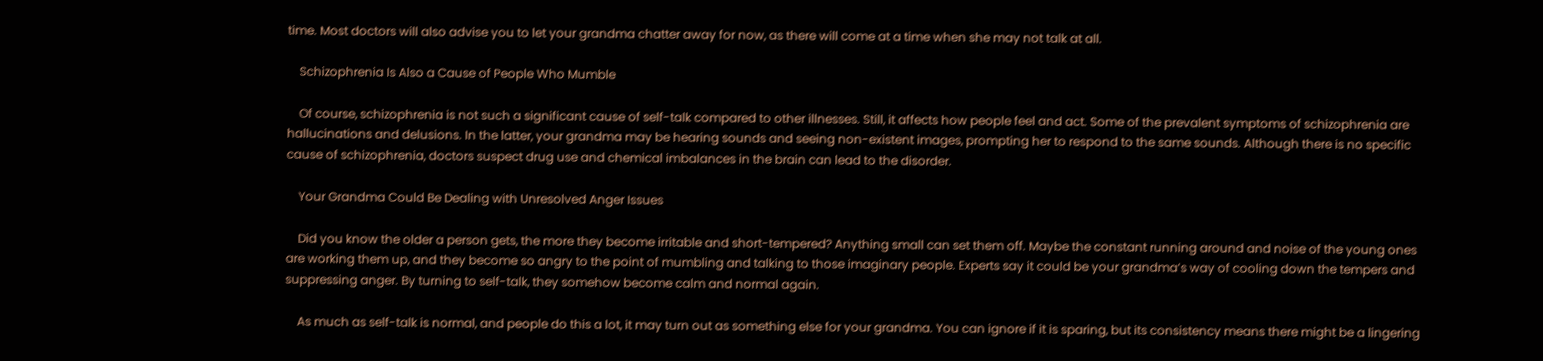time. Most doctors will also advise you to let your grandma chatter away for now, as there will come at a time when she may not talk at all.

    Schizophrenia Is Also a Cause of People Who Mumble

    Of course, schizophrenia is not such a significant cause of self-talk compared to other illnesses. Still, it affects how people feel and act. Some of the prevalent symptoms of schizophrenia are hallucinations and delusions. In the latter, your grandma may be hearing sounds and seeing non-existent images, prompting her to respond to the same sounds. Although there is no specific cause of schizophrenia, doctors suspect drug use and chemical imbalances in the brain can lead to the disorder.

    Your Grandma Could Be Dealing with Unresolved Anger Issues

    Did you know the older a person gets, the more they become irritable and short-tempered? Anything small can set them off. Maybe the constant running around and noise of the young ones are working them up, and they become so angry to the point of mumbling and talking to those imaginary people. Experts say it could be your grandma’s way of cooling down the tempers and suppressing anger. By turning to self-talk, they somehow become calm and normal again.

    As much as self-talk is normal, and people do this a lot, it may turn out as something else for your grandma. You can ignore if it is sparing, but its consistency means there might be a lingering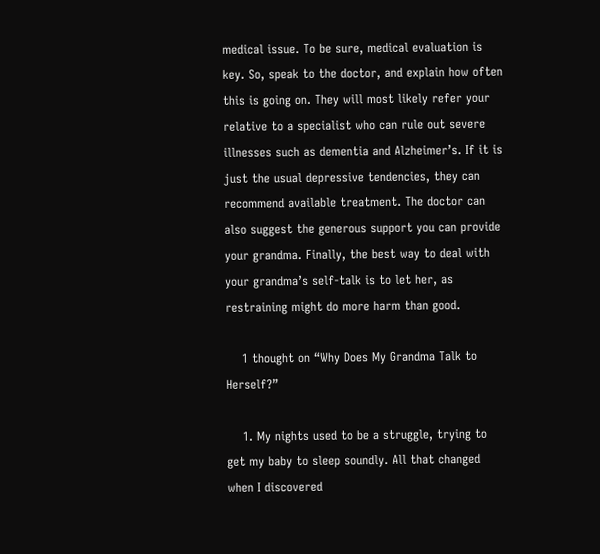medical issue. To be sure, medical evaluation is key. So, speak to the doctor, and explain how often this is going on. They will most likely refer your relative to a specialist who can rule out severe illnesses such as dementia and Alzheimer’s. If it is just the usual depressive tendencies, they can recommend available treatment. The doctor can also suggest the generous support you can provide your grandma. Finally, the best way to deal with your grandma’s self-talk is to let her, as restraining might do more harm than good.

    1 thought on “Why Does My Grandma Talk to Herself?”

    1. My nights used to be a struggle, trying to get my baby to sleep soundly. All that changed when I discovered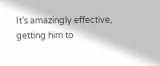It’s amazingly effective, getting him to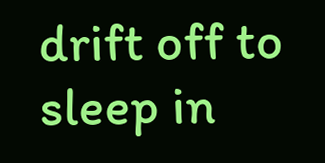drift off to sleep in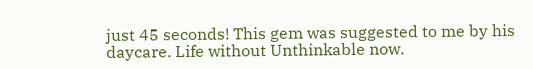just 45 seconds! This gem was suggested to me by his daycare. Life without Unthinkable now.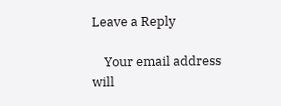Leave a Reply

    Your email address will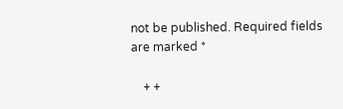not be published. Required fields are marked *

    + +